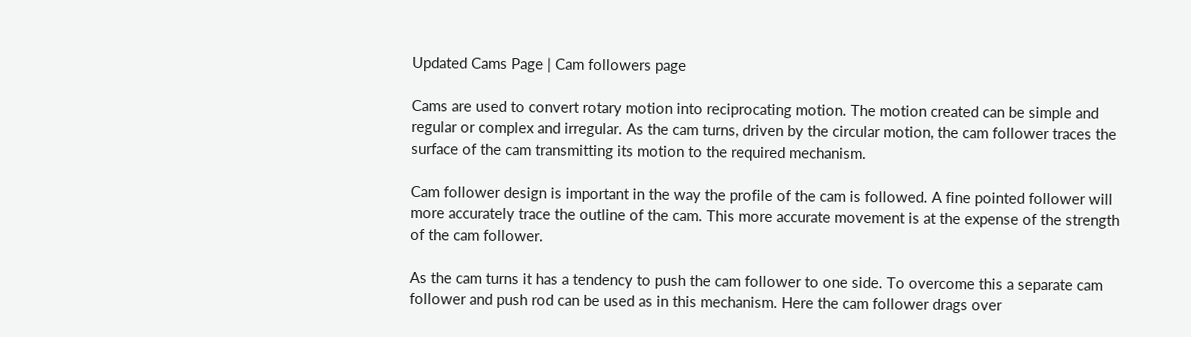Updated Cams Page | Cam followers page

Cams are used to convert rotary motion into reciprocating motion. The motion created can be simple and regular or complex and irregular. As the cam turns, driven by the circular motion, the cam follower traces the surface of the cam transmitting its motion to the required mechanism.

Cam follower design is important in the way the profile of the cam is followed. A fine pointed follower will more accurately trace the outline of the cam. This more accurate movement is at the expense of the strength of the cam follower.

As the cam turns it has a tendency to push the cam follower to one side. To overcome this a separate cam follower and push rod can be used as in this mechanism. Here the cam follower drags over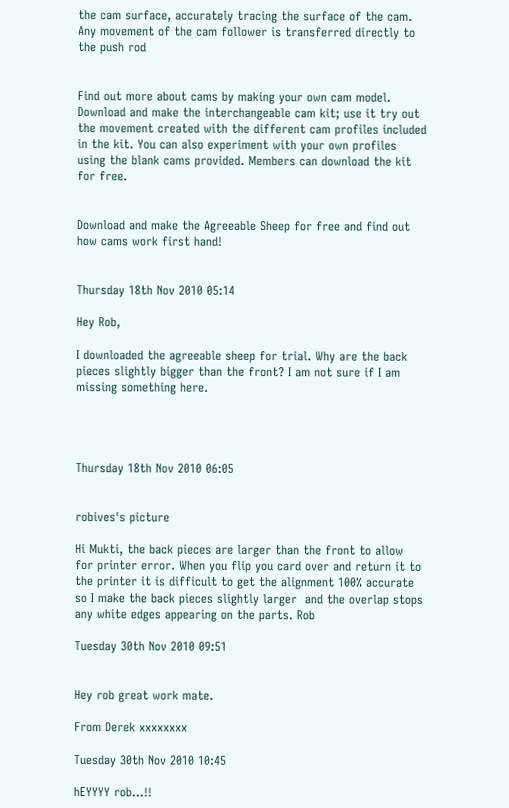the cam surface, accurately tracing the surface of the cam. Any movement of the cam follower is transferred directly to the push rod


Find out more about cams by making your own cam model. Download and make the interchangeable cam kit; use it try out the movement created with the different cam profiles included in the kit. You can also experiment with your own profiles using the blank cams provided. Members can download the kit for free.


Download and make the Agreeable Sheep for free and find out how cams work first hand!


Thursday 18th Nov 2010 05:14

Hey Rob,

I downloaded the agreeable sheep for trial. Why are the back pieces slightly bigger than the front? I am not sure if I am missing something here.




Thursday 18th Nov 2010 06:05


robives's picture

Hi Mukti, the back pieces are larger than the front to allow for printer error. When you flip you card over and return it to the printer it is difficult to get the alignment 100% accurate so I make the back pieces slightly larger  and the overlap stops any white edges appearing on the parts. Rob

Tuesday 30th Nov 2010 09:51


Hey rob great work mate.

From Derek xxxxxxxx

Tuesday 30th Nov 2010 10:45

hEYYYY rob...!!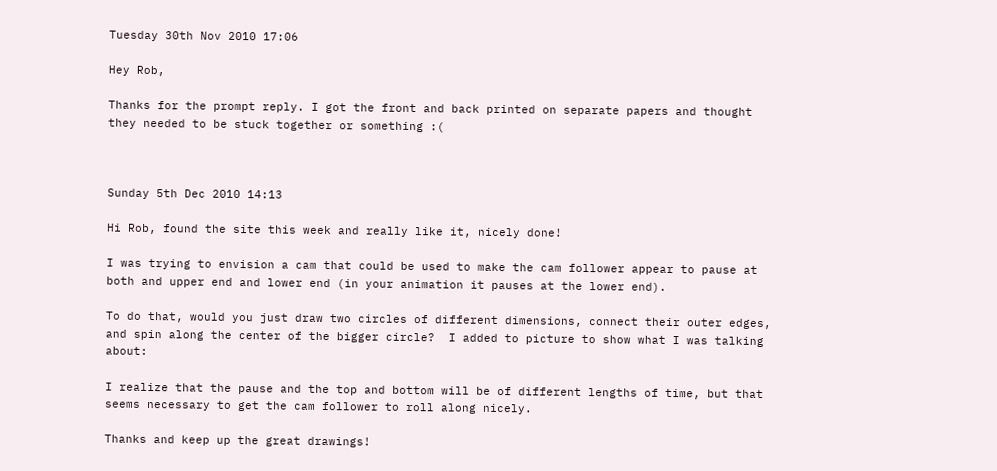Tuesday 30th Nov 2010 17:06

Hey Rob,

Thanks for the prompt reply. I got the front and back printed on separate papers and thought they needed to be stuck together or something :(



Sunday 5th Dec 2010 14:13

Hi Rob, found the site this week and really like it, nicely done!

I was trying to envision a cam that could be used to make the cam follower appear to pause at both and upper end and lower end (in your animation it pauses at the lower end).

To do that, would you just draw two circles of different dimensions, connect their outer edges, and spin along the center of the bigger circle?  I added to picture to show what I was talking about:

I realize that the pause and the top and bottom will be of different lengths of time, but that seems necessary to get the cam follower to roll along nicely.

Thanks and keep up the great drawings!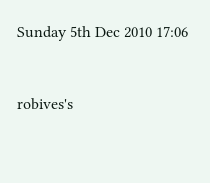Sunday 5th Dec 2010 17:06


robives's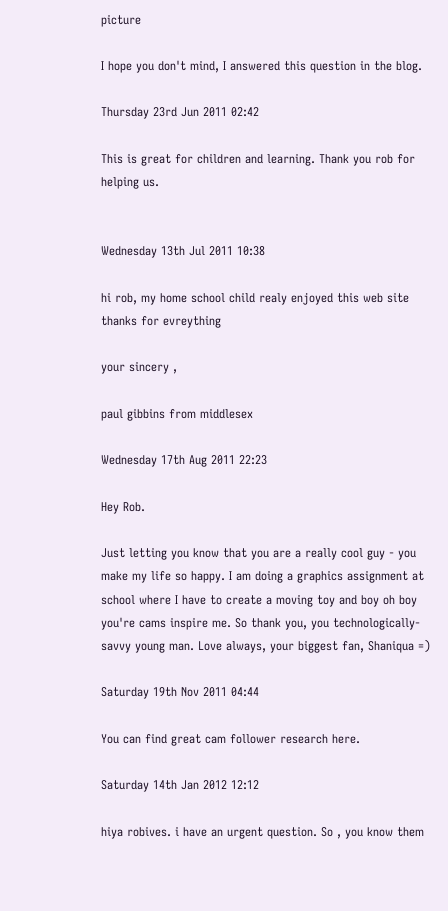picture

I hope you don't mind, I answered this question in the blog.

Thursday 23rd Jun 2011 02:42

This is great for children and learning. Thank you rob for helping us.


Wednesday 13th Jul 2011 10:38

hi rob, my home school child realy enjoyed this web site thanks for evreything

your sincery ,

paul gibbins from middlesex

Wednesday 17th Aug 2011 22:23

Hey Rob.

Just letting you know that you are a really cool guy - you make my life so happy. I am doing a graphics assignment at school where I have to create a moving toy and boy oh boy you're cams inspire me. So thank you, you technologically-savvy young man. Love always, your biggest fan, Shaniqua =)

Saturday 19th Nov 2011 04:44

You can find great cam follower research here.

Saturday 14th Jan 2012 12:12

hiya robives. i have an urgent question. So , you know them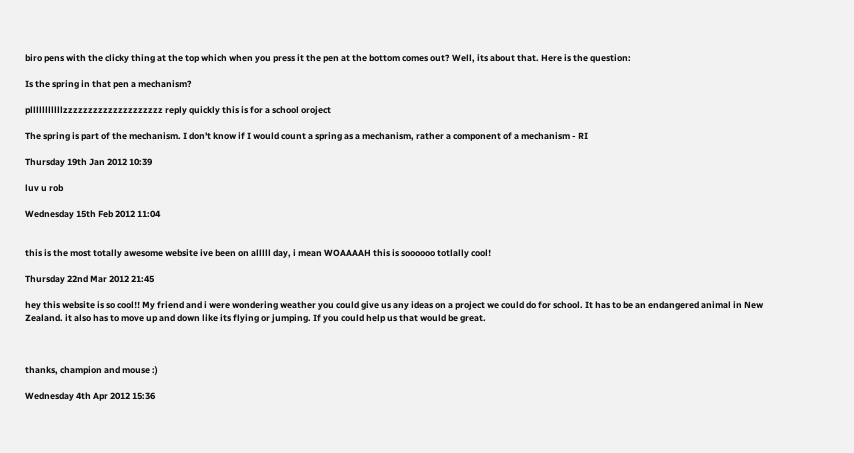biro pens with the clicky thing at the top which when you press it the pen at the bottom comes out? Well, its about that. Here is the question:

Is the spring in that pen a mechanism?

plllllllllllzzzzzzzzzzzzzzzzzzzz reply quickly this is for a school oroject

The spring is part of the mechanism. I don't know if I would count a spring as a mechanism, rather a component of a mechanism - RI

Thursday 19th Jan 2012 10:39

luv u rob

Wednesday 15th Feb 2012 11:04


this is the most totally awesome website ive been on alllll day, i mean WOAAAAH this is soooooo totlally cool!

Thursday 22nd Mar 2012 21:45

hey this website is so cool!! My friend and i were wondering weather you could give us any ideas on a project we could do for school. It has to be an endangered animal in New Zealand. it also has to move up and down like its flying or jumping. If you could help us that would be great.



thanks, champion and mouse :)

Wednesday 4th Apr 2012 15:36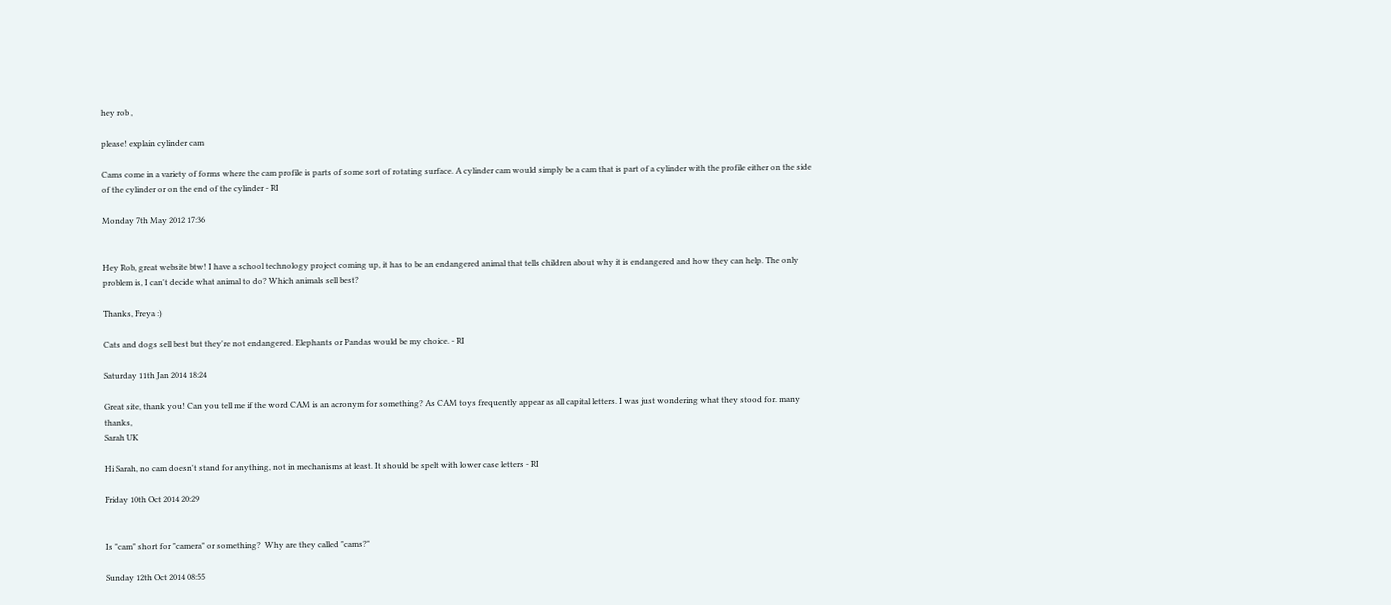hey rob ,

please! explain cylinder cam

Cams come in a variety of forms where the cam profile is parts of some sort of rotating surface. A cylinder cam would simply be a cam that is part of a cylinder with the profile either on the side of the cylinder or on the end of the cylinder - RI

Monday 7th May 2012 17:36


Hey Rob, great website btw! I have a school technology project coming up, it has to be an endangered animal that tells children about why it is endangered and how they can help. The only problem is, I can't decide what animal to do? Which animals sell best?

Thanks, Freya :)

Cats and dogs sell best but they're not endangered. Elephants or Pandas would be my choice. - RI

Saturday 11th Jan 2014 18:24

Great site, thank you! Can you tell me if the word CAM is an acronym for something? As CAM toys frequently appear as all capital letters. I was just wondering what they stood for. many thanks,
Sarah UK

Hi Sarah, no cam doesn't stand for anything, not in mechanisms at least. It should be spelt with lower case letters - RI

Friday 10th Oct 2014 20:29


Is "cam" short for "camera" or something?  Why are they called "cams?"

Sunday 12th Oct 2014 08:55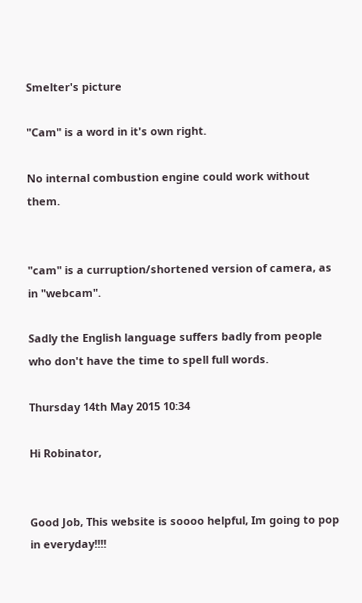Smelter's picture

"Cam" is a word in it's own right.

No internal combustion engine could work without them.


"cam" is a curruption/shortened version of camera, as in "webcam".

Sadly the English language suffers badly from people who don't have the time to spell full words.

Thursday 14th May 2015 10:34

Hi Robinator,


Good Job, This website is soooo helpful, Im going to pop in everyday!!!!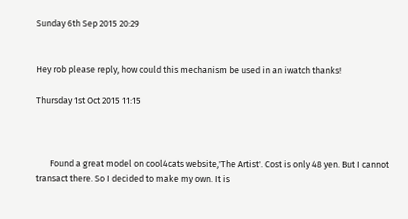Sunday 6th Sep 2015 20:29


Hey rob please reply, how could this mechanism be used in an iwatch thanks!

Thursday 1st Oct 2015 11:15



       Found a great model on cool4cats website,'The Artist'. Cost is only 48 yen. But I cannot transact there. So I decided to make my own. It is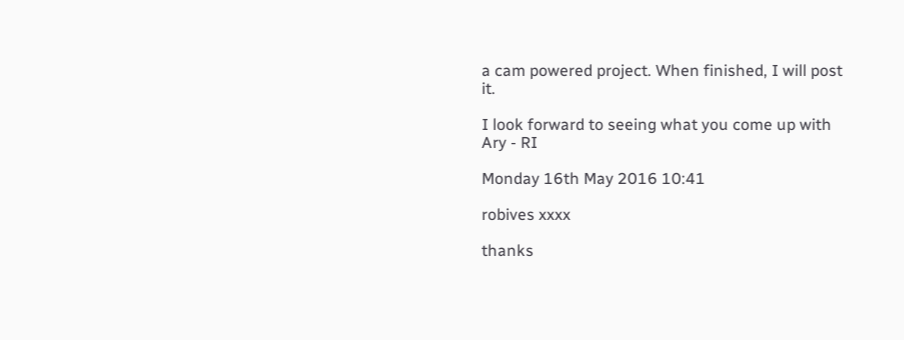a cam powered project. When finished, I will post it.

I look forward to seeing what you come up with Ary - RI

Monday 16th May 2016 10:41

robives xxxx

thanks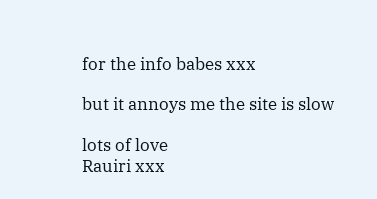for the info babes xxx

but it annoys me the site is slow

lots of love
Rauiri xxx